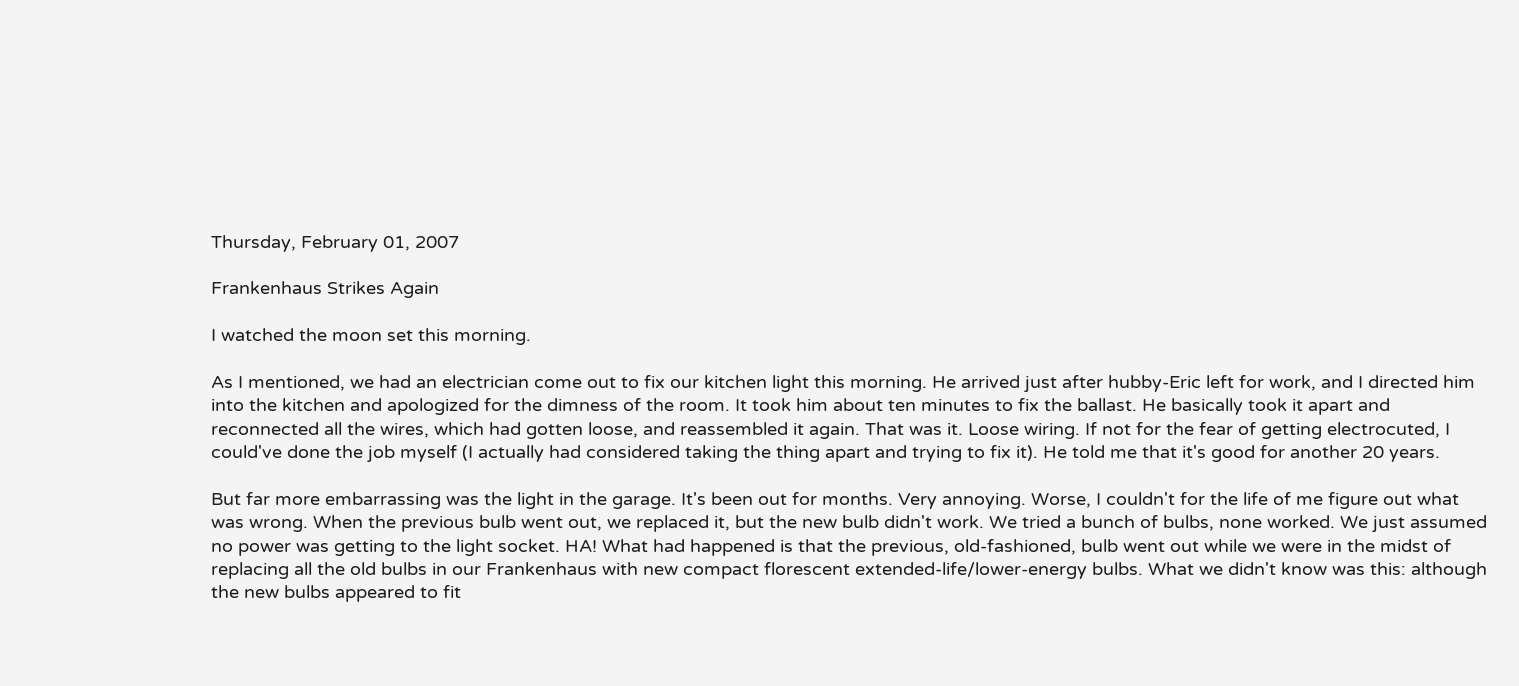Thursday, February 01, 2007

Frankenhaus Strikes Again

I watched the moon set this morning.

As I mentioned, we had an electrician come out to fix our kitchen light this morning. He arrived just after hubby-Eric left for work, and I directed him into the kitchen and apologized for the dimness of the room. It took him about ten minutes to fix the ballast. He basically took it apart and reconnected all the wires, which had gotten loose, and reassembled it again. That was it. Loose wiring. If not for the fear of getting electrocuted, I could've done the job myself (I actually had considered taking the thing apart and trying to fix it). He told me that it's good for another 20 years.

But far more embarrassing was the light in the garage. It's been out for months. Very annoying. Worse, I couldn't for the life of me figure out what was wrong. When the previous bulb went out, we replaced it, but the new bulb didn't work. We tried a bunch of bulbs, none worked. We just assumed no power was getting to the light socket. HA! What had happened is that the previous, old-fashioned, bulb went out while we were in the midst of replacing all the old bulbs in our Frankenhaus with new compact florescent extended-life/lower-energy bulbs. What we didn't know was this: although the new bulbs appeared to fit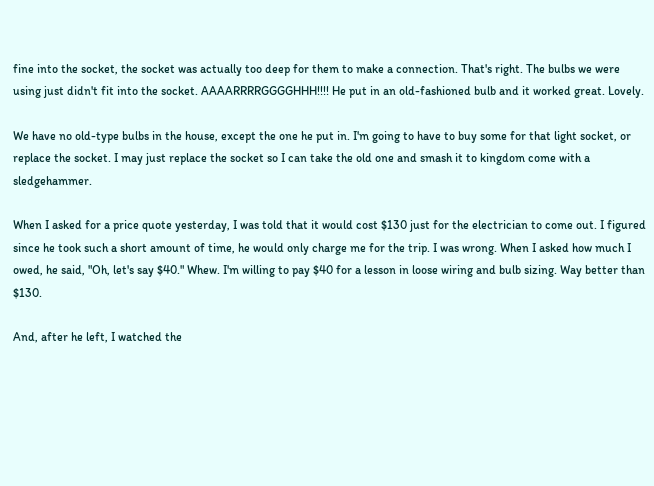fine into the socket, the socket was actually too deep for them to make a connection. That's right. The bulbs we were using just didn't fit into the socket. AAAARRRRGGGGHHH!!!! He put in an old-fashioned bulb and it worked great. Lovely.

We have no old-type bulbs in the house, except the one he put in. I'm going to have to buy some for that light socket, or replace the socket. I may just replace the socket so I can take the old one and smash it to kingdom come with a sledgehammer.

When I asked for a price quote yesterday, I was told that it would cost $130 just for the electrician to come out. I figured since he took such a short amount of time, he would only charge me for the trip. I was wrong. When I asked how much I owed, he said, "Oh, let's say $40." Whew. I'm willing to pay $40 for a lesson in loose wiring and bulb sizing. Way better than $130.

And, after he left, I watched the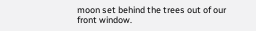moon set behind the trees out of our front window.